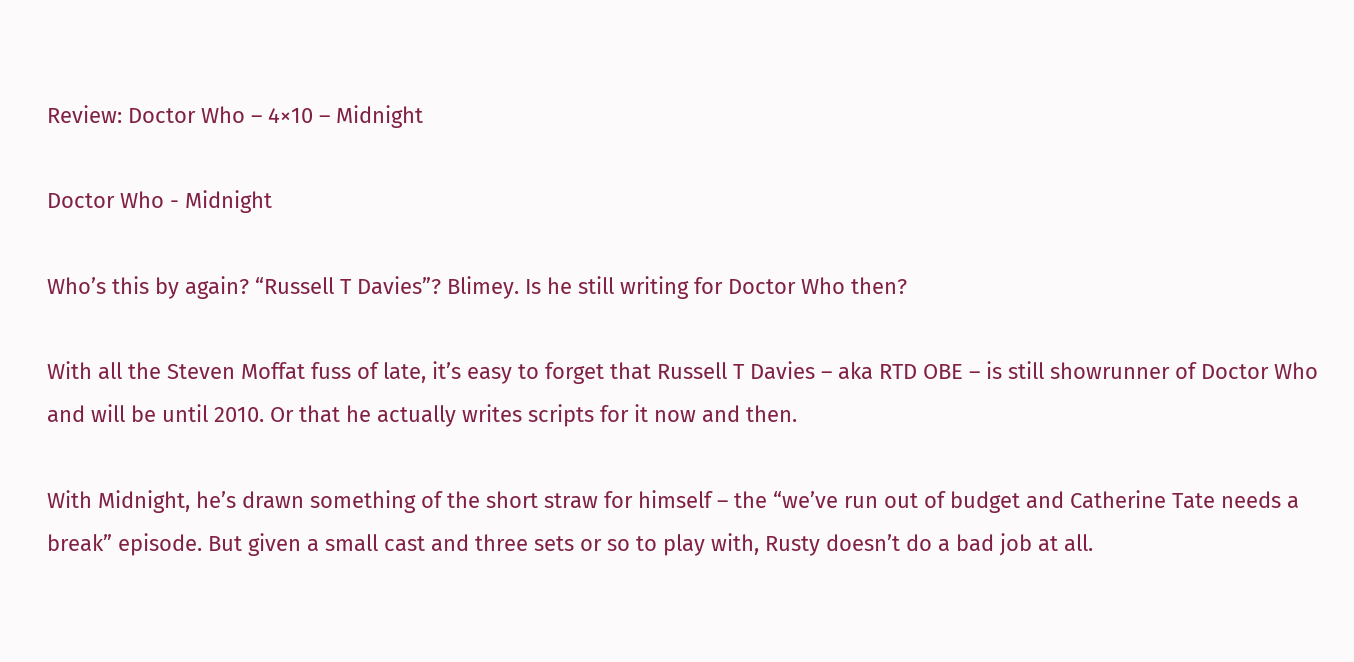Review: Doctor Who – 4×10 – Midnight

Doctor Who - Midnight

Who’s this by again? “Russell T Davies”? Blimey. Is he still writing for Doctor Who then?

With all the Steven Moffat fuss of late, it’s easy to forget that Russell T Davies – aka RTD OBE – is still showrunner of Doctor Who and will be until 2010. Or that he actually writes scripts for it now and then.

With Midnight, he’s drawn something of the short straw for himself – the “we’ve run out of budget and Catherine Tate needs a break” episode. But given a small cast and three sets or so to play with, Rusty doesn’t do a bad job at all.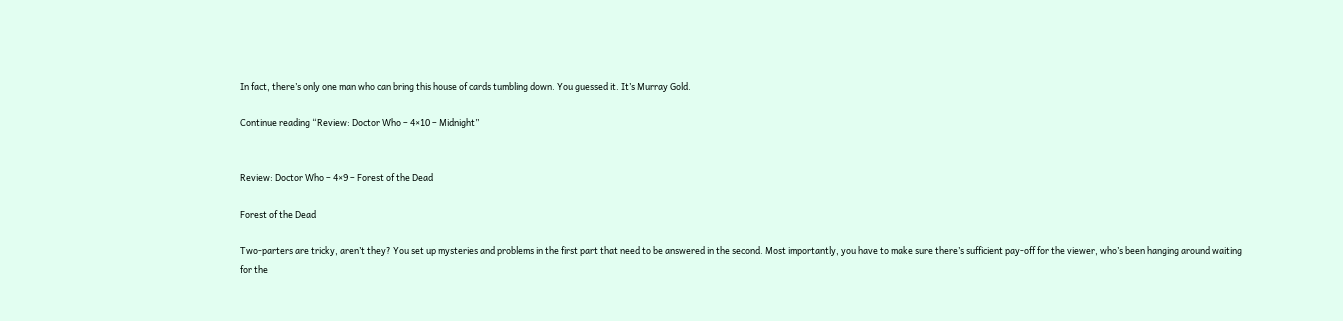In fact, there’s only one man who can bring this house of cards tumbling down. You guessed it. It’s Murray Gold.

Continue reading “Review: Doctor Who – 4×10 – Midnight”


Review: Doctor Who – 4×9 – Forest of the Dead

Forest of the Dead

Two-parters are tricky, aren’t they? You set up mysteries and problems in the first part that need to be answered in the second. Most importantly, you have to make sure there’s sufficient pay-off for the viewer, who’s been hanging around waiting for the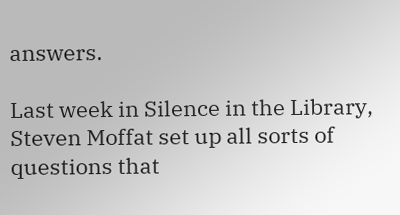answers.

Last week in Silence in the Library, Steven Moffat set up all sorts of questions that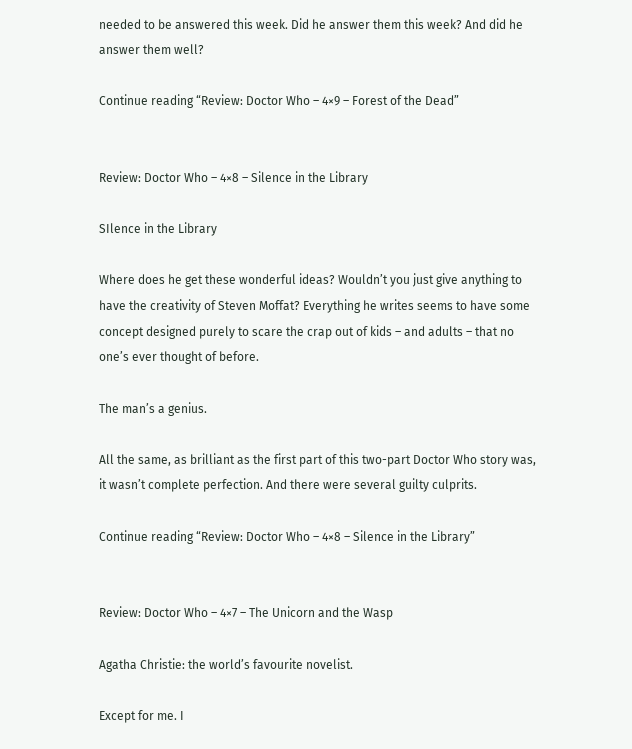needed to be answered this week. Did he answer them this week? And did he answer them well?

Continue reading “Review: Doctor Who – 4×9 – Forest of the Dead”


Review: Doctor Who – 4×8 – Silence in the Library

SIlence in the Library

Where does he get these wonderful ideas? Wouldn’t you just give anything to have the creativity of Steven Moffat? Everything he writes seems to have some concept designed purely to scare the crap out of kids – and adults – that no one’s ever thought of before.

The man’s a genius.

All the same, as brilliant as the first part of this two-part Doctor Who story was, it wasn’t complete perfection. And there were several guilty culprits.

Continue reading “Review: Doctor Who – 4×8 – Silence in the Library”


Review: Doctor Who – 4×7 – The Unicorn and the Wasp

Agatha Christie: the world’s favourite novelist.

Except for me. I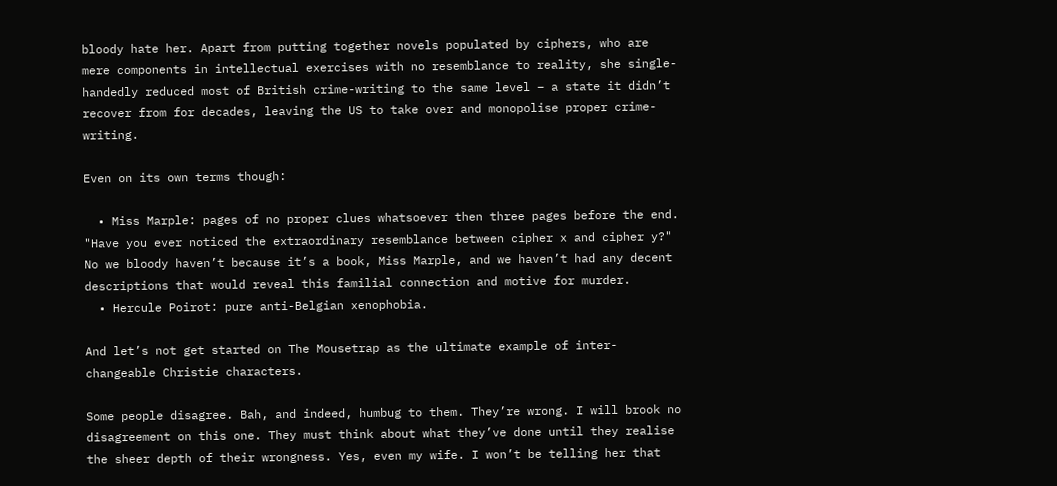bloody hate her. Apart from putting together novels populated by ciphers, who are mere components in intellectual exercises with no resemblance to reality, she single-handedly reduced most of British crime-writing to the same level – a state it didn’t recover from for decades, leaving the US to take over and monopolise proper crime-writing.

Even on its own terms though:

  • Miss Marple: pages of no proper clues whatsoever then three pages before the end. "Have you ever noticed the extraordinary resemblance between cipher x and cipher y?" No we bloody haven’t because it’s a book, Miss Marple, and we haven’t had any decent descriptions that would reveal this familial connection and motive for murder.
  • Hercule Poirot: pure anti-Belgian xenophobia.

And let’s not get started on The Mousetrap as the ultimate example of inter-changeable Christie characters.

Some people disagree. Bah, and indeed, humbug to them. They’re wrong. I will brook no disagreement on this one. They must think about what they’ve done until they realise the sheer depth of their wrongness. Yes, even my wife. I won’t be telling her that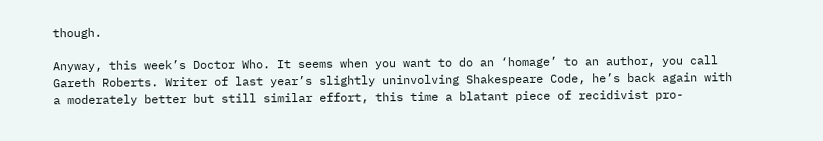though.

Anyway, this week’s Doctor Who. It seems when you want to do an ‘homage’ to an author, you call Gareth Roberts. Writer of last year’s slightly uninvolving Shakespeare Code, he’s back again with a moderately better but still similar effort, this time a blatant piece of recidivist pro-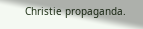Christie propaganda.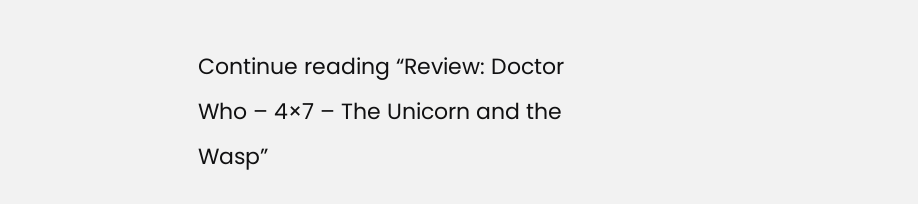Continue reading “Review: Doctor Who – 4×7 – The Unicorn and the Wasp”